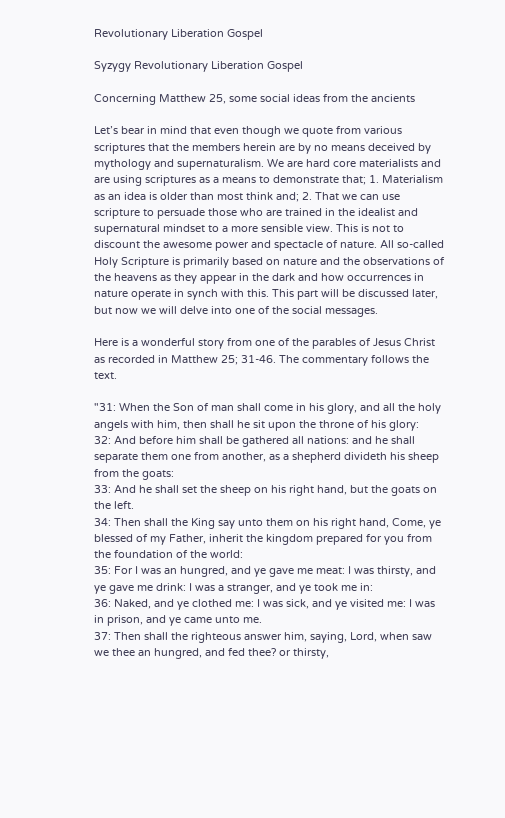Revolutionary Liberation Gospel

Syzygy Revolutionary Liberation Gospel

Concerning Matthew 25, some social ideas from the ancients

Let’s bear in mind that even though we quote from various scriptures that the members herein are by no means deceived by mythology and supernaturalism. We are hard core materialists and are using scriptures as a means to demonstrate that; 1. Materialism as an idea is older than most think and; 2. That we can use scripture to persuade those who are trained in the idealist and supernatural mindset to a more sensible view. This is not to discount the awesome power and spectacle of nature. All so-called Holy Scripture is primarily based on nature and the observations of the heavens as they appear in the dark and how occurrences in nature operate in synch with this. This part will be discussed later, but now we will delve into one of the social messages.

Here is a wonderful story from one of the parables of Jesus Christ as recorded in Matthew 25; 31-46. The commentary follows the text.

"31: When the Son of man shall come in his glory, and all the holy angels with him, then shall he sit upon the throne of his glory:
32: And before him shall be gathered all nations: and he shall separate them one from another, as a shepherd divideth his sheep from the goats:
33: And he shall set the sheep on his right hand, but the goats on the left.
34: Then shall the King say unto them on his right hand, Come, ye blessed of my Father, inherit the kingdom prepared for you from the foundation of the world:
35: For I was an hungred, and ye gave me meat: I was thirsty, and ye gave me drink: I was a stranger, and ye took me in:
36: Naked, and ye clothed me: I was sick, and ye visited me: I was in prison, and ye came unto me.
37: Then shall the righteous answer him, saying, Lord, when saw we thee an hungred, and fed thee? or thirsty,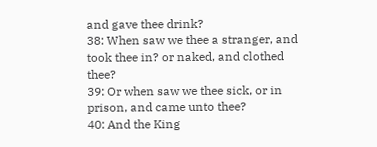and gave thee drink?
38: When saw we thee a stranger, and took thee in? or naked, and clothed thee?
39: Or when saw we thee sick, or in prison, and came unto thee?
40: And the King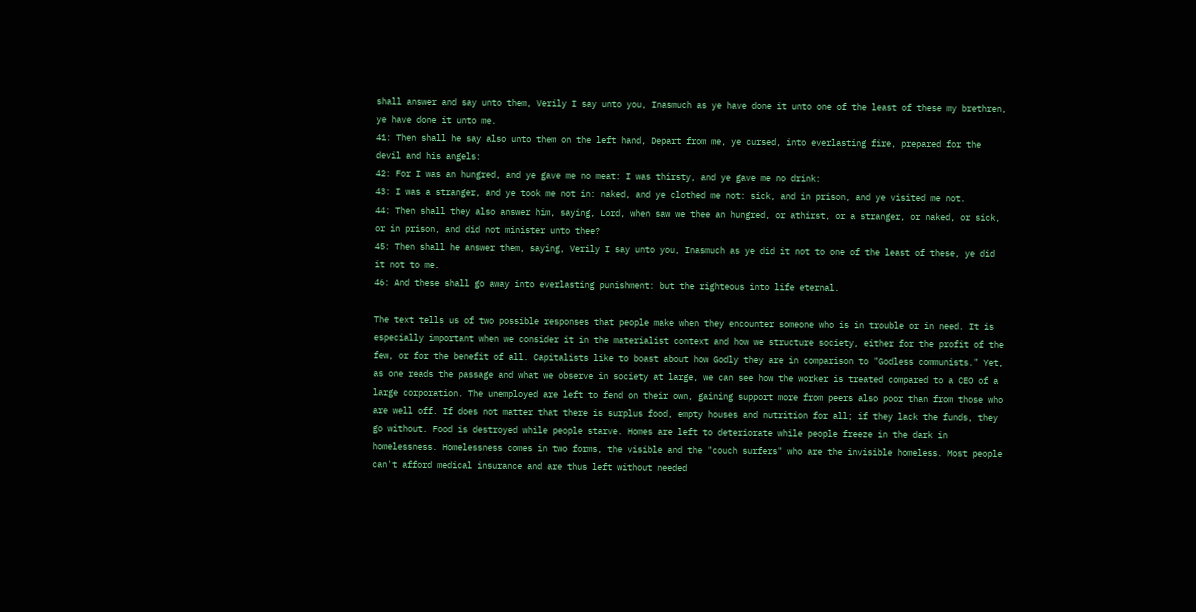shall answer and say unto them, Verily I say unto you, Inasmuch as ye have done it unto one of the least of these my brethren, ye have done it unto me.
41: Then shall he say also unto them on the left hand, Depart from me, ye cursed, into everlasting fire, prepared for the devil and his angels:
42: For I was an hungred, and ye gave me no meat: I was thirsty, and ye gave me no drink:
43: I was a stranger, and ye took me not in: naked, and ye clothed me not: sick, and in prison, and ye visited me not.
44: Then shall they also answer him, saying, Lord, when saw we thee an hungred, or athirst, or a stranger, or naked, or sick, or in prison, and did not minister unto thee?
45: Then shall he answer them, saying, Verily I say unto you, Inasmuch as ye did it not to one of the least of these, ye did it not to me.
46: And these shall go away into everlasting punishment: but the righteous into life eternal.

The text tells us of two possible responses that people make when they encounter someone who is in trouble or in need. It is especially important when we consider it in the materialist context and how we structure society, either for the profit of the few, or for the benefit of all. Capitalists like to boast about how Godly they are in comparison to "Godless communists." Yet, as one reads the passage and what we observe in society at large, we can see how the worker is treated compared to a CEO of a large corporation. The unemployed are left to fend on their own, gaining support more from peers also poor than from those who are well off. If does not matter that there is surplus food, empty houses and nutrition for all; if they lack the funds, they go without. Food is destroyed while people starve. Homes are left to deteriorate while people freeze in the dark in homelessness. Homelessness comes in two forms, the visible and the "couch surfers" who are the invisible homeless. Most people can't afford medical insurance and are thus left without needed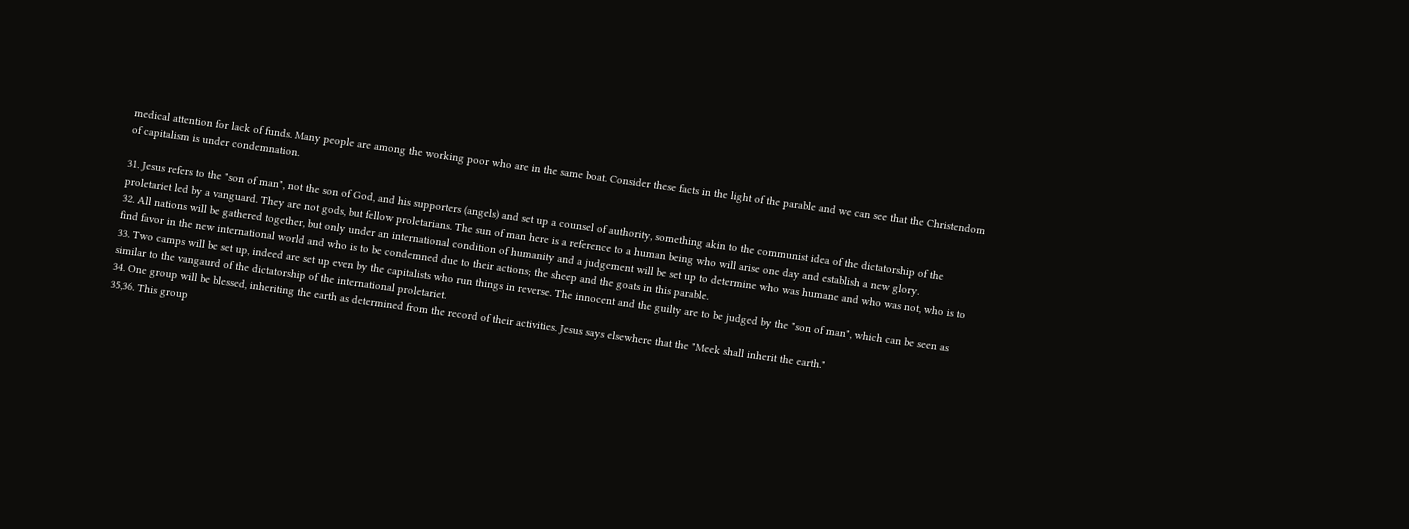medical attention for lack of funds. Many people are among the working poor who are in the same boat. Consider these facts in the light of the parable and we can see that the Christendom of capitalism is under condemnation.

31. Jesus refers to the "son of man", not the son of God, and his supporters (angels) and set up a counsel of authority, something akin to the communist idea of the dictatorship of the proletariet led by a vanguard. They are not gods, but fellow proletarians. The sun of man here is a reference to a human being who will arise one day and establish a new glory.
32. All nations will be gathered together, but only under an international condition of humanity and a judgement will be set up to determine who was humane and who was not, who is to find favor in the new international world and who is to be condemned due to their actions; the sheep and the goats in this parable.
33. Two camps will be set up, indeed are set up even by the capitalists who run things in reverse. The innocent and the guilty are to be judged by the "son of man", which can be seen as similar to the vangaurd of the dictatorship of the international proletariet.
34. One group will be blessed, inheriting the earth as determined from the record of their activities. Jesus says elsewhere that the "Meek shall inherit the earth."
35,36. This group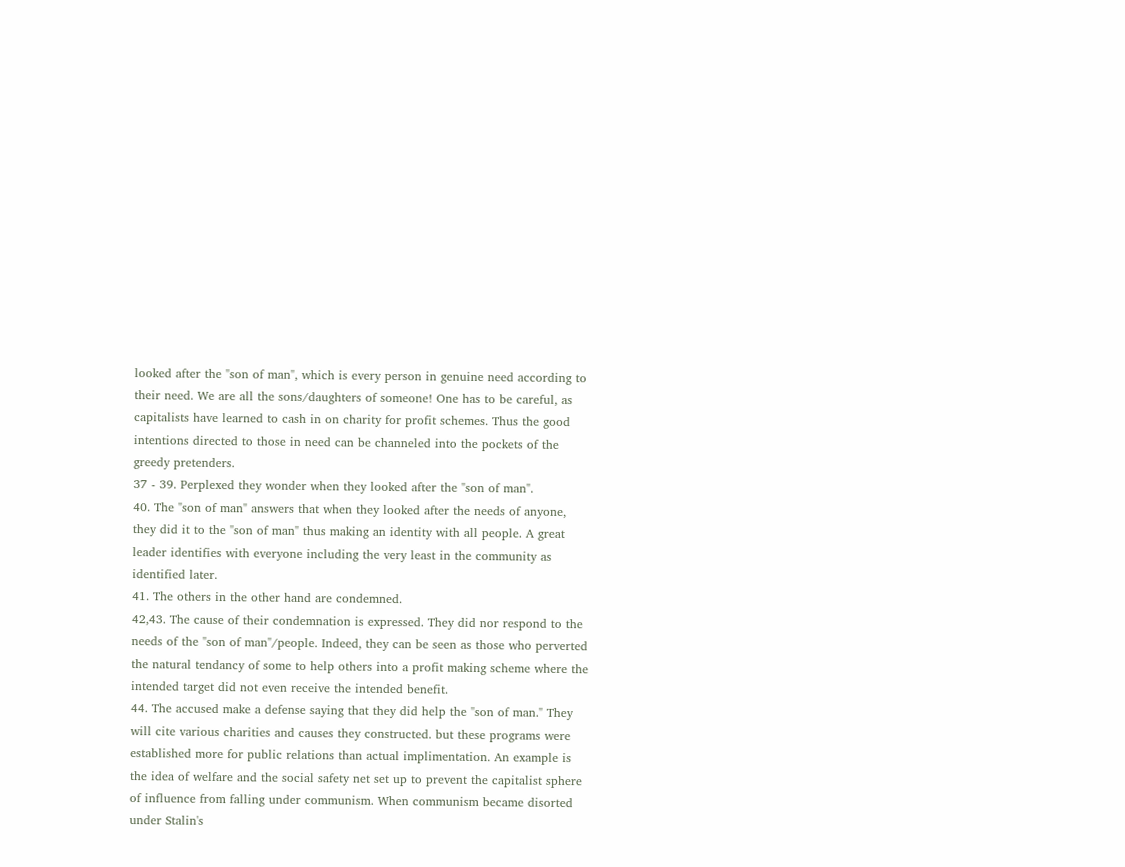looked after the "son of man", which is every person in genuine need according to their need. We are all the sons/daughters of someone! One has to be careful, as capitalists have learned to cash in on charity for profit schemes. Thus the good intentions directed to those in need can be channeled into the pockets of the greedy pretenders.
37 - 39. Perplexed they wonder when they looked after the "son of man".
40. The "son of man" answers that when they looked after the needs of anyone, they did it to the "son of man" thus making an identity with all people. A great leader identifies with everyone including the very least in the community as identified later.
41. The others in the other hand are condemned.
42,43. The cause of their condemnation is expressed. They did nor respond to the needs of the "son of man"/people. Indeed, they can be seen as those who perverted the natural tendancy of some to help others into a profit making scheme where the intended target did not even receive the intended benefit.
44. The accused make a defense saying that they did help the "son of man." They will cite various charities and causes they constructed. but these programs were established more for public relations than actual implimentation. An example is the idea of welfare and the social safety net set up to prevent the capitalist sphere of influence from falling under communism. When communism became disorted under Stalin's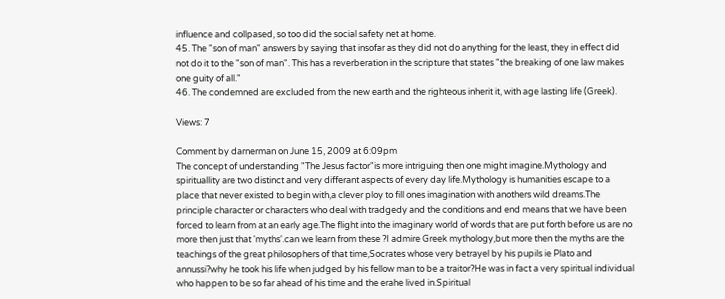influence and collpased, so too did the social safety net at home.
45. The "son of man" answers by saying that insofar as they did not do anything for the least, they in effect did not do it to the "son of man". This has a reverberation in the scripture that states "the breaking of one law makes one guity of all."
46. The condemned are excluded from the new earth and the righteous inherit it, with age lasting life (Greek).

Views: 7

Comment by darnerman on June 15, 2009 at 6:09pm
The concept of understanding "The Jesus factor"is more intriguing then one might imagine.Mythology and spirituallity are two distinct and very differant aspects of every day life.Mythology is humanities escape to a place that never existed to begin with,a clever ploy to fill ones imagination with anothers wild dreams.The principle character or characters who deal with tradgedy and the conditions and end means that we have been forced to learn from at an early age.The flight into the imaginary world of words that are put forth before us are no more then just that 'myths'.can we learn from these ?I admire Greek mythology,but more then the myths are the teachings of the great philosophers of that time,Socrates whose very betrayel by his pupils ie Plato and annussi?why he took his life when judged by his fellow man to be a traitor?He was in fact a very spiritual individual who happen to be so far ahead of his time and the erahe lived in.Spiritual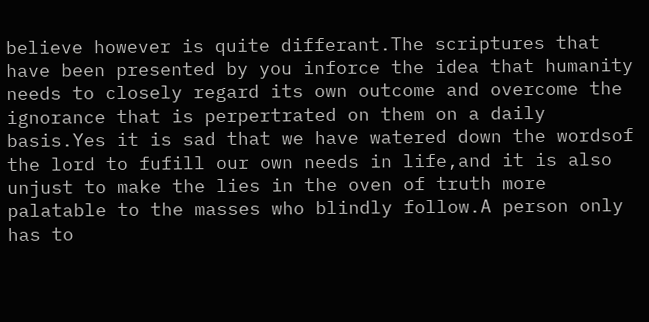believe however is quite differant.The scriptures that have been presented by you inforce the idea that humanity needs to closely regard its own outcome and overcome the ignorance that is perpertrated on them on a daily basis.Yes it is sad that we have watered down the wordsof the lord to fufill our own needs in life,and it is also unjust to make the lies in the oven of truth more palatable to the masses who blindly follow.A person only has to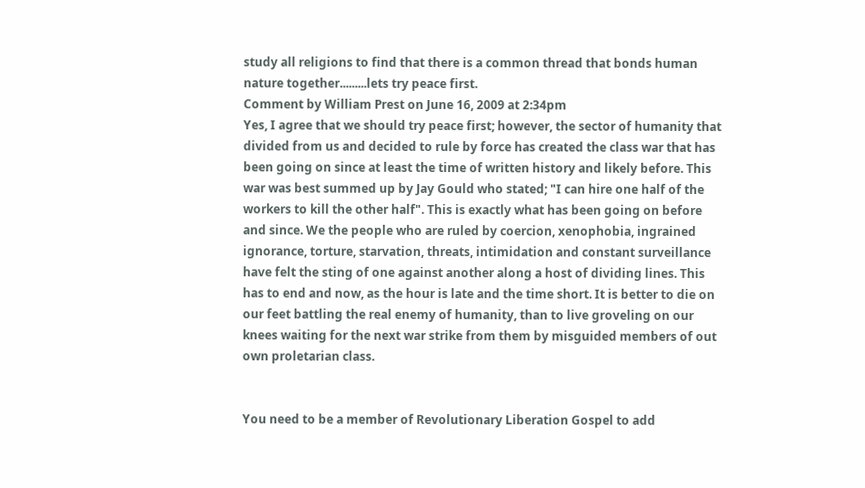study all religions to find that there is a common thread that bonds human nature together.........lets try peace first.
Comment by William Prest on June 16, 2009 at 2:34pm
Yes, I agree that we should try peace first; however, the sector of humanity that divided from us and decided to rule by force has created the class war that has been going on since at least the time of written history and likely before. This war was best summed up by Jay Gould who stated; "I can hire one half of the workers to kill the other half". This is exactly what has been going on before and since. We the people who are ruled by coercion, xenophobia, ingrained ignorance, torture, starvation, threats, intimidation and constant surveillance have felt the sting of one against another along a host of dividing lines. This has to end and now, as the hour is late and the time short. It is better to die on our feet battling the real enemy of humanity, than to live groveling on our knees waiting for the next war strike from them by misguided members of out own proletarian class.


You need to be a member of Revolutionary Liberation Gospel to add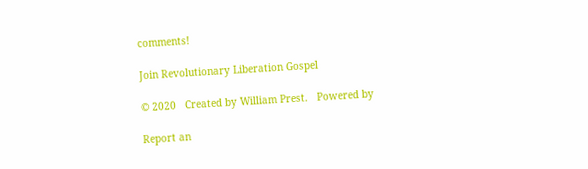comments!

Join Revolutionary Liberation Gospel

© 2020   Created by William Prest.   Powered by

Report an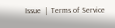Issue  |  Terms of Service